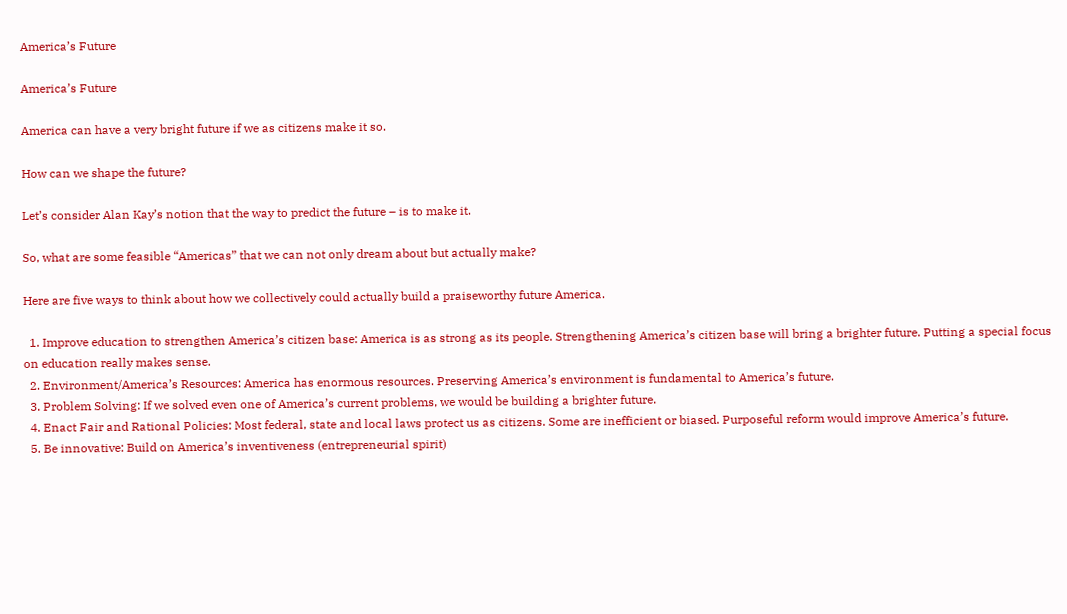America’s Future

America’s Future

America can have a very bright future if we as citizens make it so.

How can we shape the future?

Let’s consider Alan Kay’s notion that the way to predict the future – is to make it.

So, what are some feasible “Americas” that we can not only dream about but actually make?

Here are five ways to think about how we collectively could actually build a praiseworthy future America.

  1. Improve education to strengthen America’s citizen base: America is as strong as its people. Strengthening America’s citizen base will bring a brighter future. Putting a special focus on education really makes sense.
  2. Environment/America’s Resources: America has enormous resources. Preserving America’s environment is fundamental to America’s future.
  3. Problem Solving: If we solved even one of America’s current problems, we would be building a brighter future.
  4. Enact Fair and Rational Policies: Most federal, state and local laws protect us as citizens. Some are inefficient or biased. Purposeful reform would improve America’s future.
  5. Be innovative: Build on America’s inventiveness (entrepreneurial spirit)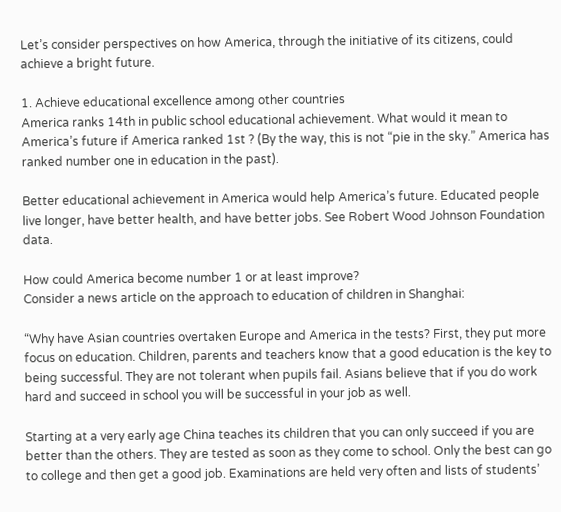Let’s consider perspectives on how America, through the initiative of its citizens, could achieve a bright future.

1. Achieve educational excellence among other countries
America ranks 14th in public school educational achievement. What would it mean to America’s future if America ranked 1st ? (By the way, this is not “pie in the sky.” America has ranked number one in education in the past).

Better educational achievement in America would help America’s future. Educated people live longer, have better health, and have better jobs. See Robert Wood Johnson Foundation data.

How could America become number 1 or at least improve?
Consider a news article on the approach to education of children in Shanghai:

“Why have Asian countries overtaken Europe and America in the tests? First, they put more focus on education. Children, parents and teachers know that a good education is the key to being successful. They are not tolerant when pupils fail. Asians believe that if you do work hard and succeed in school you will be successful in your job as well.

Starting at a very early age China teaches its children that you can only succeed if you are better than the others. They are tested as soon as they come to school. Only the best can go to college and then get a good job. Examinations are held very often and lists of students’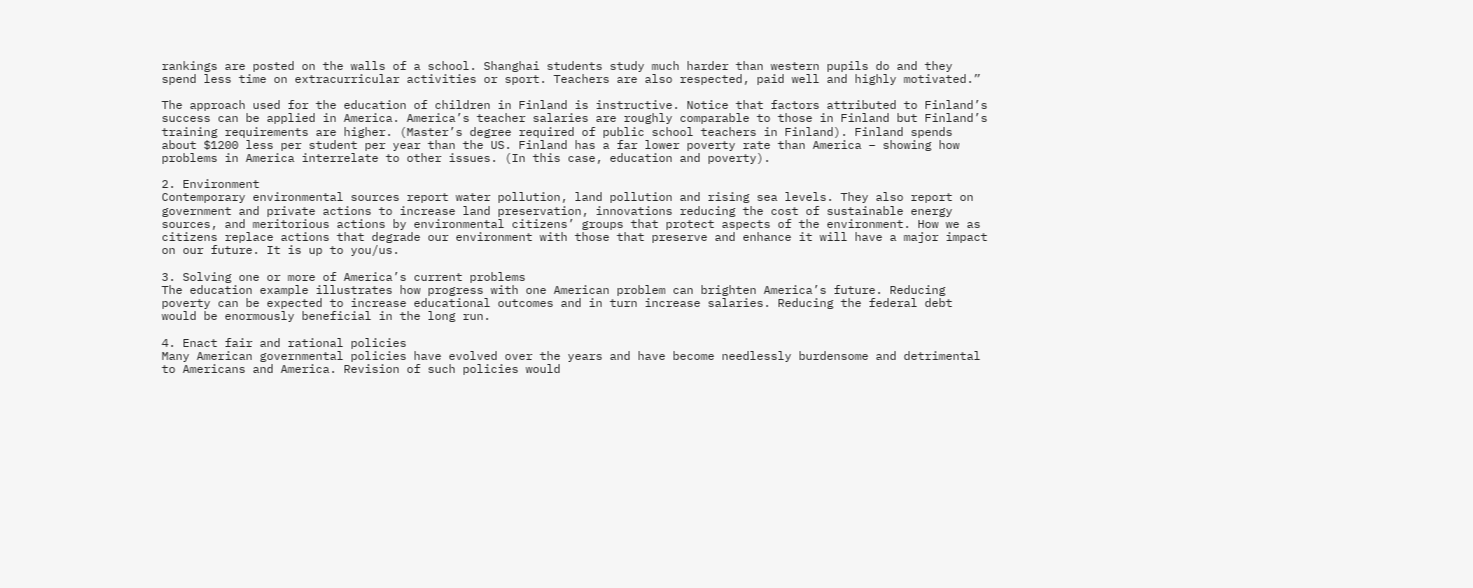rankings are posted on the walls of a school. Shanghai students study much harder than western pupils do and they spend less time on extracurricular activities or sport. Teachers are also respected, paid well and highly motivated.”

The approach used for the education of children in Finland is instructive. Notice that factors attributed to Finland’s success can be applied in America. America’s teacher salaries are roughly comparable to those in Finland but Finland’s training requirements are higher. (Master’s degree required of public school teachers in Finland). Finland spends about $1200 less per student per year than the US. Finland has a far lower poverty rate than America – showing how problems in America interrelate to other issues. (In this case, education and poverty).

2. Environment
Contemporary environmental sources report water pollution, land pollution and rising sea levels. They also report on government and private actions to increase land preservation, innovations reducing the cost of sustainable energy sources, and meritorious actions by environmental citizens’ groups that protect aspects of the environment. How we as citizens replace actions that degrade our environment with those that preserve and enhance it will have a major impact on our future. It is up to you/us.

3. Solving one or more of America’s current problems
The education example illustrates how progress with one American problem can brighten America’s future. Reducing poverty can be expected to increase educational outcomes and in turn increase salaries. Reducing the federal debt would be enormously beneficial in the long run.

4. Enact fair and rational policies
Many American governmental policies have evolved over the years and have become needlessly burdensome and detrimental to Americans and America. Revision of such policies would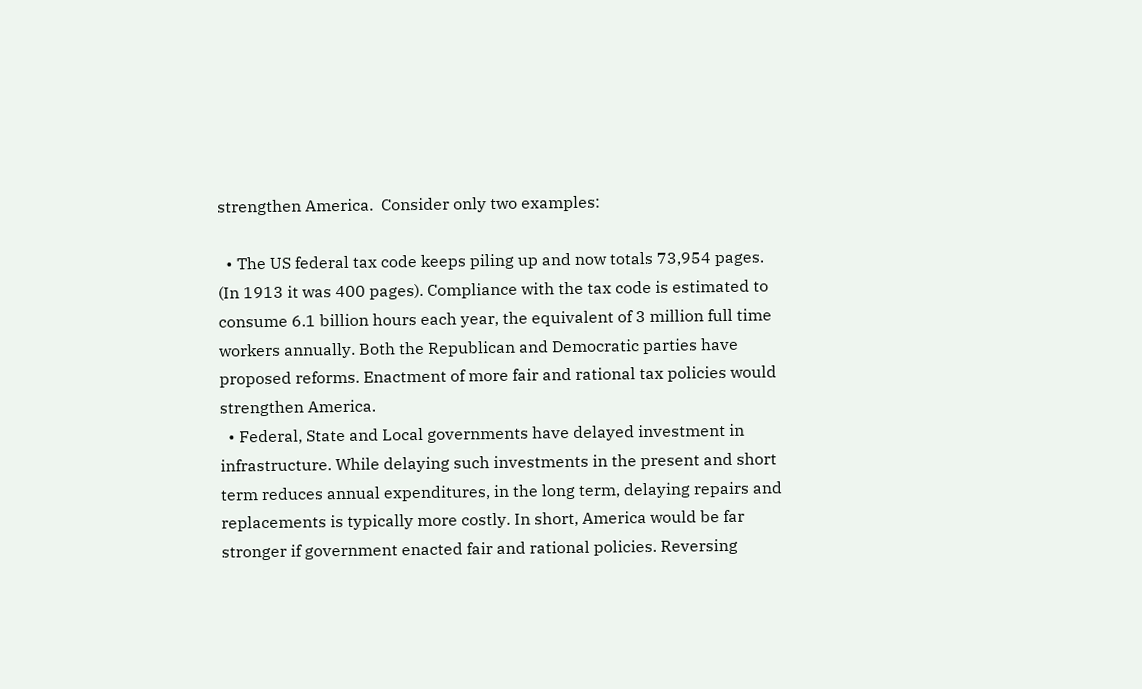strengthen America.  Consider only two examples:

  • The US federal tax code keeps piling up and now totals 73,954 pages. (In 1913 it was 400 pages). Compliance with the tax code is estimated to consume 6.1 billion hours each year, the equivalent of 3 million full time workers annually. Both the Republican and Democratic parties have proposed reforms. Enactment of more fair and rational tax policies would strengthen America.
  • Federal, State and Local governments have delayed investment in infrastructure. While delaying such investments in the present and short term reduces annual expenditures, in the long term, delaying repairs and replacements is typically more costly. In short, America would be far stronger if government enacted fair and rational policies. Reversing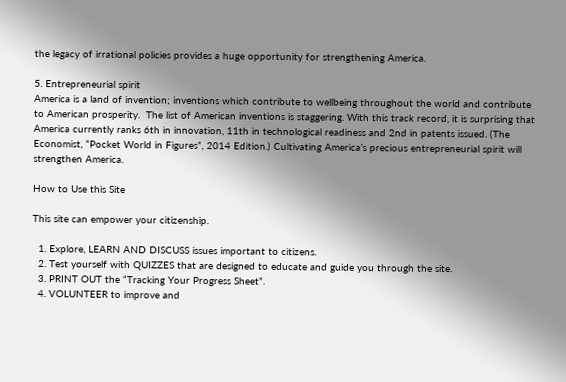the legacy of irrational policies provides a huge opportunity for strengthening America.

5. Entrepreneurial spirit
America is a land of invention; inventions which contribute to wellbeing throughout the world and contribute to American prosperity.  The list of American inventions is staggering. With this track record, it is surprising that America currently ranks 6th in innovation, 11th in technological readiness and 2nd in patents issued. (The Economist, “Pocket World in Figures”, 2014 Edition.) Cultivating America’s precious entrepreneurial spirit will strengthen America.

How to Use this Site

This site can empower your citizenship.

  1. Explore, LEARN AND DISCUSS issues important to citizens.
  2. Test yourself with QUIZZES that are designed to educate and guide you through the site.
  3. PRINT OUT the “Tracking Your Progress Sheet”.
  4. VOLUNTEER to improve and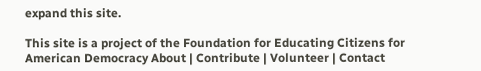expand this site.

This site is a project of the Foundation for Educating Citizens for American Democracy About | Contribute | Volunteer | Contact